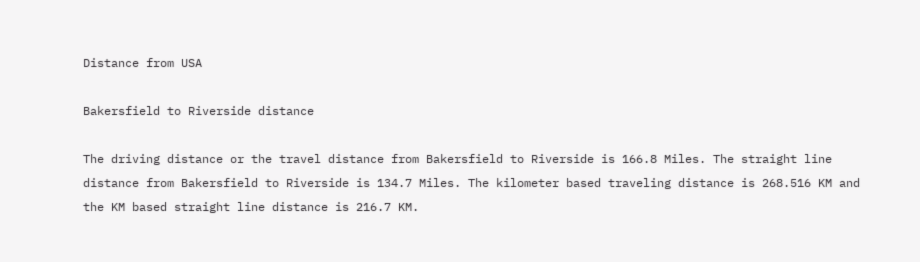Distance from USA

Bakersfield to Riverside distance

The driving distance or the travel distance from Bakersfield to Riverside is 166.8 Miles. The straight line distance from Bakersfield to Riverside is 134.7 Miles. The kilometer based traveling distance is 268.516 KM and the KM based straight line distance is 216.7 KM.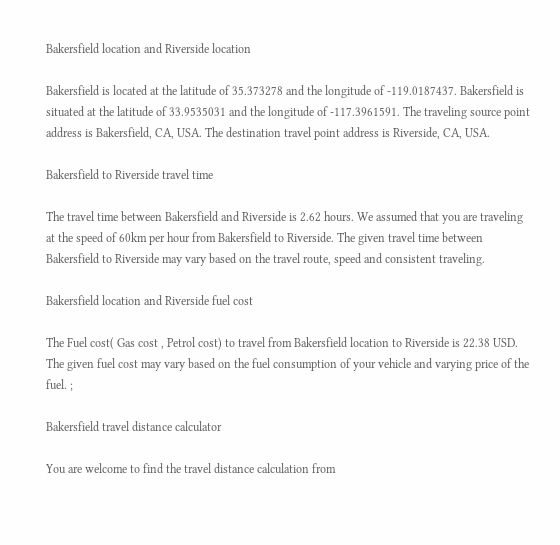Bakersfield location and Riverside location

Bakersfield is located at the latitude of 35.373278 and the longitude of -119.0187437. Bakersfield is situated at the latitude of 33.9535031 and the longitude of -117.3961591. The traveling source point address is Bakersfield, CA, USA. The destination travel point address is Riverside, CA, USA.

Bakersfield to Riverside travel time

The travel time between Bakersfield and Riverside is 2.62 hours. We assumed that you are traveling at the speed of 60km per hour from Bakersfield to Riverside. The given travel time between Bakersfield to Riverside may vary based on the travel route, speed and consistent traveling.

Bakersfield location and Riverside fuel cost

The Fuel cost( Gas cost , Petrol cost) to travel from Bakersfield location to Riverside is 22.38 USD. The given fuel cost may vary based on the fuel consumption of your vehicle and varying price of the fuel. ;

Bakersfield travel distance calculator

You are welcome to find the travel distance calculation from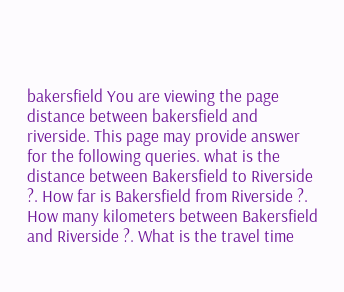bakersfield You are viewing the page distance between bakersfield and riverside. This page may provide answer for the following queries. what is the distance between Bakersfield to Riverside ?. How far is Bakersfield from Riverside ?. How many kilometers between Bakersfield and Riverside ?. What is the travel time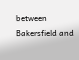between Bakersfield and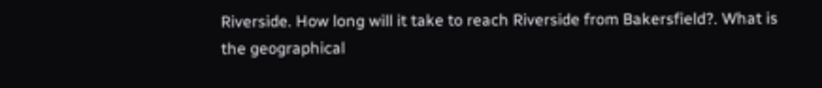Riverside. How long will it take to reach Riverside from Bakersfield?. What is the geographical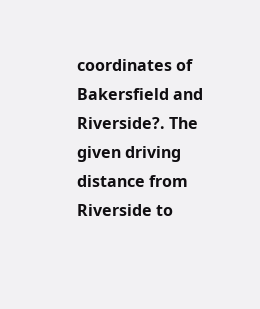coordinates of Bakersfield and Riverside?. The given driving distance from Riverside to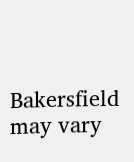Bakersfield may vary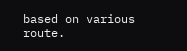based on various route.